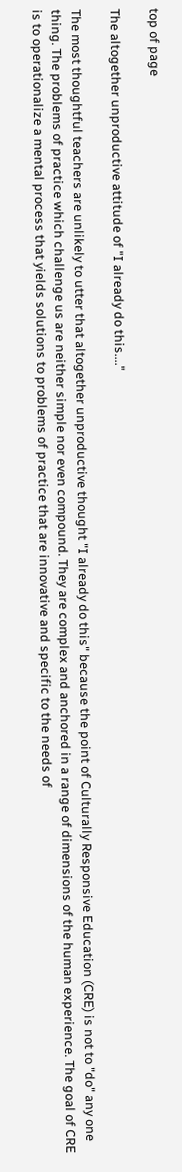top of page

The altogether unproductive attitude of "I already do this...."

The most thoughtful teachers are unlikely to utter that altogether unproductive thought "I already do this" because the point of Culturally Responsive Education (CRE) is not to "do" any one thing. The problems of practice which challenge us are neither simple nor even compound. They are complex and anchored in a range of dimensions of the human experience. The goal of CRE is to operationalize a mental process that yields solutions to problems of practice that are innovative and specific to the needs of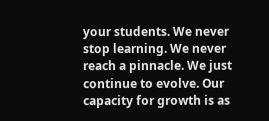your students. We never stop learning. We never reach a pinnacle. We just continue to evolve. Our capacity for growth is as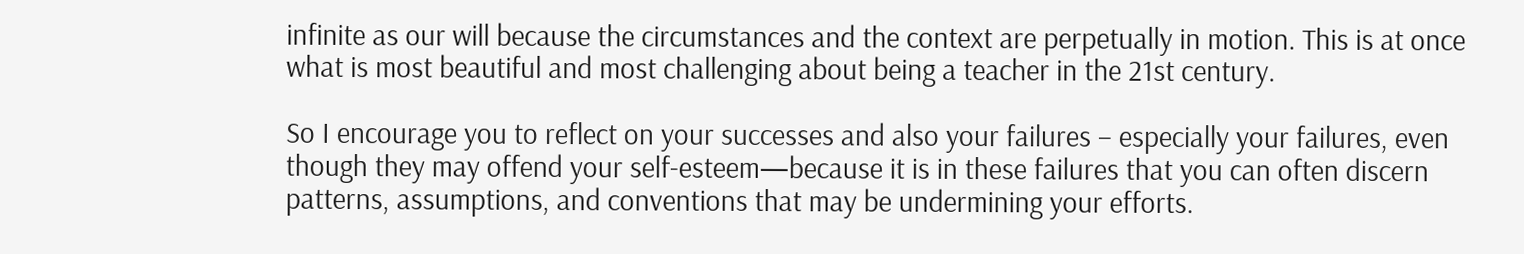infinite as our will because the circumstances and the context are perpetually in motion. This is at once what is most beautiful and most challenging about being a teacher in the 21st century.

So I encourage you to reflect on your successes and also your failures – especially your failures, even though they may offend your self-esteem—because it is in these failures that you can often discern patterns, assumptions, and conventions that may be undermining your efforts.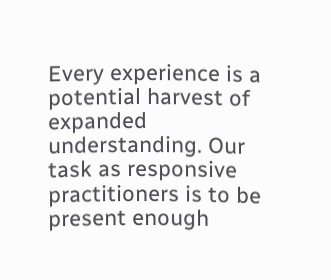Every experience is a potential harvest of expanded understanding. Our task as responsive practitioners is to be present enough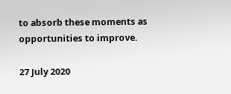to absorb these moments as opportunities to improve.

27 July 2020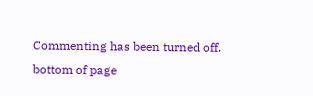Commenting has been turned off.
bottom of page